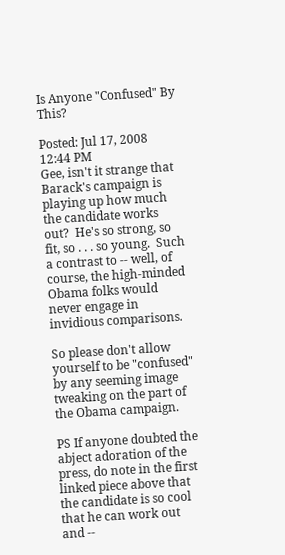Is Anyone "Confused" By This?

Posted: Jul 17, 2008 12:44 PM
Gee, isn't it strange that Barack's campaign is playing up how much the candidate works out?  He's so strong, so fit, so . . . so young.  Such a contrast to -- well, of course, the high-minded Obama folks would never engage in invidious comparisons.

So please don't allow yourself to be "confused" by any seeming image tweaking on the part of the Obama campaign.

PS If anyone doubted the abject adoration of the press, do note in the first linked piece above that the candidate is so cool that he can work out and --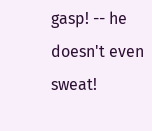gasp! -- he doesn't even sweat!